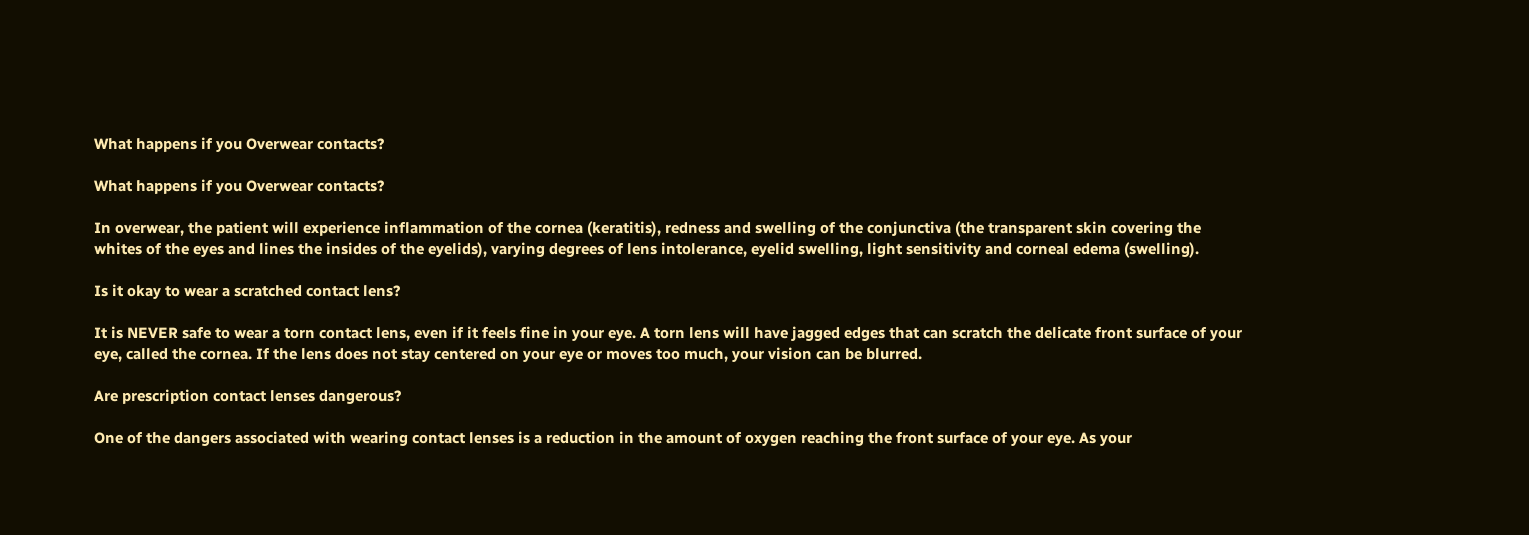What happens if you Overwear contacts?

What happens if you Overwear contacts?

In overwear, the patient will experience inflammation of the cornea (keratitis), redness and swelling of the conjunctiva (the transparent skin covering the whites of the eyes and lines the insides of the eyelids), varying degrees of lens intolerance, eyelid swelling, light sensitivity and corneal edema (swelling).

Is it okay to wear a scratched contact lens?

It is NEVER safe to wear a torn contact lens, even if it feels fine in your eye. A torn lens will have jagged edges that can scratch the delicate front surface of your eye, called the cornea. If the lens does not stay centered on your eye or moves too much, your vision can be blurred.

Are prescription contact lenses dangerous?

One of the dangers associated with wearing contact lenses is a reduction in the amount of oxygen reaching the front surface of your eye. As your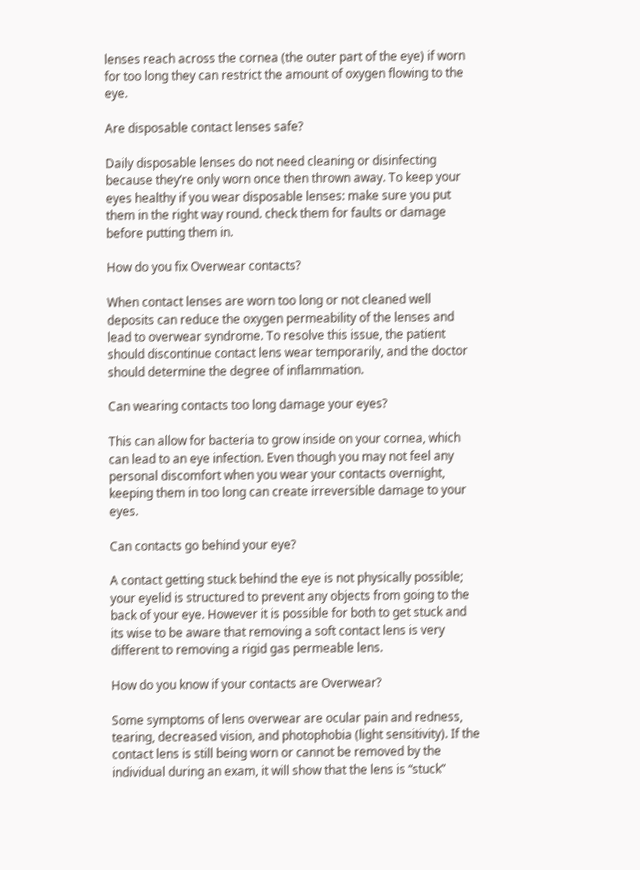lenses reach across the cornea (the outer part of the eye) if worn for too long they can restrict the amount of oxygen flowing to the eye.

Are disposable contact lenses safe?

Daily disposable lenses do not need cleaning or disinfecting because they’re only worn once then thrown away. To keep your eyes healthy if you wear disposable lenses: make sure you put them in the right way round. check them for faults or damage before putting them in.

How do you fix Overwear contacts?

When contact lenses are worn too long or not cleaned well deposits can reduce the oxygen permeability of the lenses and lead to overwear syndrome. To resolve this issue, the patient should discontinue contact lens wear temporarily, and the doctor should determine the degree of inflammation.

Can wearing contacts too long damage your eyes?

This can allow for bacteria to grow inside on your cornea, which can lead to an eye infection. Even though you may not feel any personal discomfort when you wear your contacts overnight, keeping them in too long can create irreversible damage to your eyes.

Can contacts go behind your eye?

A contact getting stuck behind the eye is not physically possible; your eyelid is structured to prevent any objects from going to the back of your eye. However it is possible for both to get stuck and its wise to be aware that removing a soft contact lens is very different to removing a rigid gas permeable lens.

How do you know if your contacts are Overwear?

Some symptoms of lens overwear are ocular pain and redness, tearing, decreased vision, and photophobia (light sensitivity). If the contact lens is still being worn or cannot be removed by the individual during an exam, it will show that the lens is “stuck”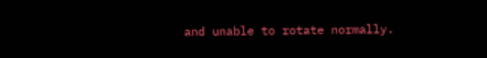and unable to rotate normally.